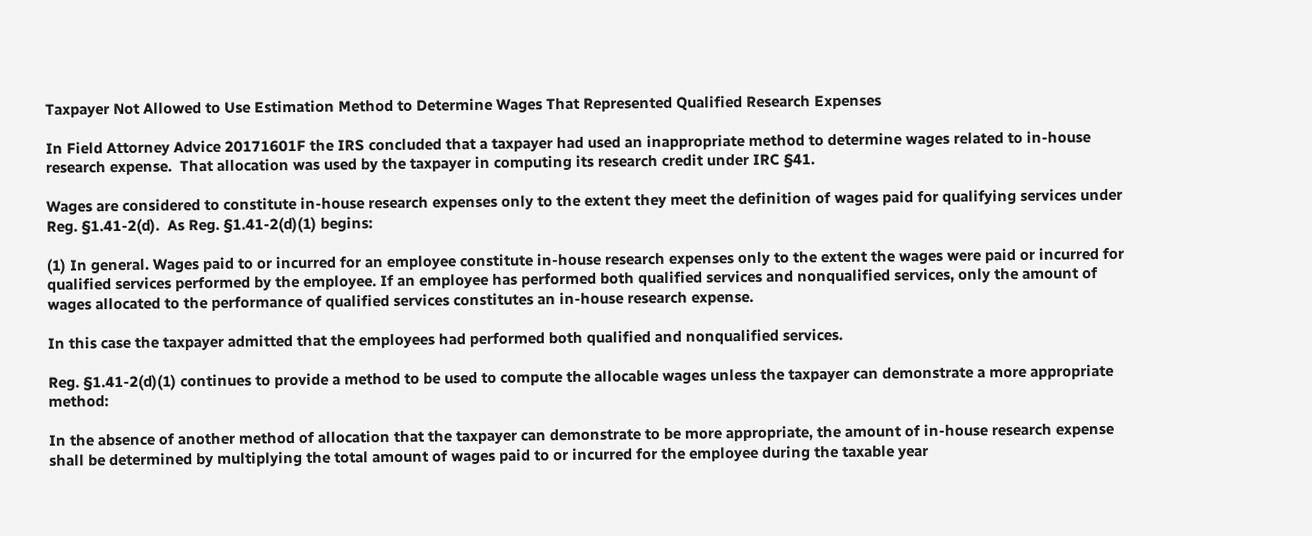Taxpayer Not Allowed to Use Estimation Method to Determine Wages That Represented Qualified Research Expenses

In Field Attorney Advice 20171601F the IRS concluded that a taxpayer had used an inappropriate method to determine wages related to in-house research expense.  That allocation was used by the taxpayer in computing its research credit under IRC §41.

Wages are considered to constitute in-house research expenses only to the extent they meet the definition of wages paid for qualifying services under Reg. §1.41-2(d).  As Reg. §1.41-2(d)(1) begins:

(1) In general. Wages paid to or incurred for an employee constitute in-house research expenses only to the extent the wages were paid or incurred for qualified services performed by the employee. If an employee has performed both qualified services and nonqualified services, only the amount of wages allocated to the performance of qualified services constitutes an in-house research expense.

In this case the taxpayer admitted that the employees had performed both qualified and nonqualified services.

Reg. §1.41-2(d)(1) continues to provide a method to be used to compute the allocable wages unless the taxpayer can demonstrate a more appropriate method:

In the absence of another method of allocation that the taxpayer can demonstrate to be more appropriate, the amount of in-house research expense shall be determined by multiplying the total amount of wages paid to or incurred for the employee during the taxable year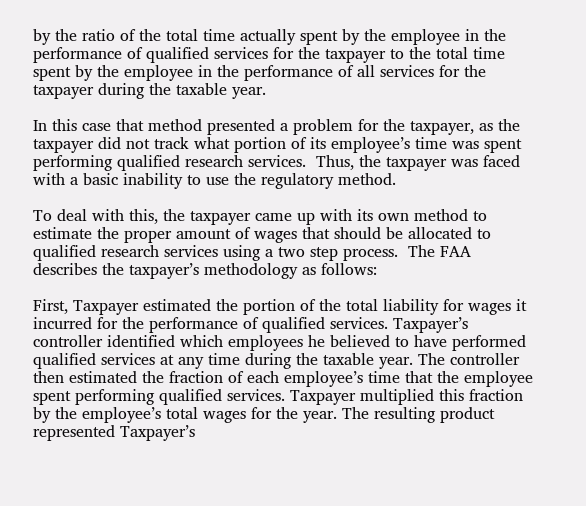by the ratio of the total time actually spent by the employee in the performance of qualified services for the taxpayer to the total time spent by the employee in the performance of all services for the taxpayer during the taxable year.

In this case that method presented a problem for the taxpayer, as the taxpayer did not track what portion of its employee’s time was spent performing qualified research services.  Thus, the taxpayer was faced with a basic inability to use the regulatory method.

To deal with this, the taxpayer came up with its own method to estimate the proper amount of wages that should be allocated to qualified research services using a two step process.  The FAA describes the taxpayer’s methodology as follows:

First, Taxpayer estimated the portion of the total liability for wages it incurred for the performance of qualified services. Taxpayer’s controller identified which employees he believed to have performed qualified services at any time during the taxable year. The controller then estimated the fraction of each employee’s time that the employee spent performing qualified services. Taxpayer multiplied this fraction by the employee’s total wages for the year. The resulting product represented Taxpayer’s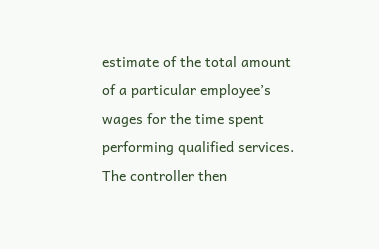estimate of the total amount of a particular employee’s wages for the time spent performing qualified services. The controller then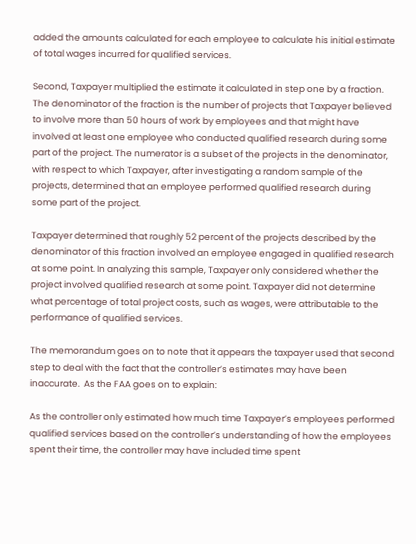added the amounts calculated for each employee to calculate his initial estimate of total wages incurred for qualified services.

Second, Taxpayer multiplied the estimate it calculated in step one by a fraction. The denominator of the fraction is the number of projects that Taxpayer believed to involve more than 50 hours of work by employees and that might have involved at least one employee who conducted qualified research during some part of the project. The numerator is a subset of the projects in the denominator, with respect to which Taxpayer, after investigating a random sample of the projects, determined that an employee performed qualified research during some part of the project.

Taxpayer determined that roughly 52 percent of the projects described by the denominator of this fraction involved an employee engaged in qualified research at some point. In analyzing this sample, Taxpayer only considered whether the project involved qualified research at some point. Taxpayer did not determine what percentage of total project costs, such as wages, were attributable to the performance of qualified services.

The memorandum goes on to note that it appears the taxpayer used that second step to deal with the fact that the controller’s estimates may have been inaccurate.  As the FAA goes on to explain:

As the controller only estimated how much time Taxpayer’s employees performed qualified services based on the controller’s understanding of how the employees spent their time, the controller may have included time spent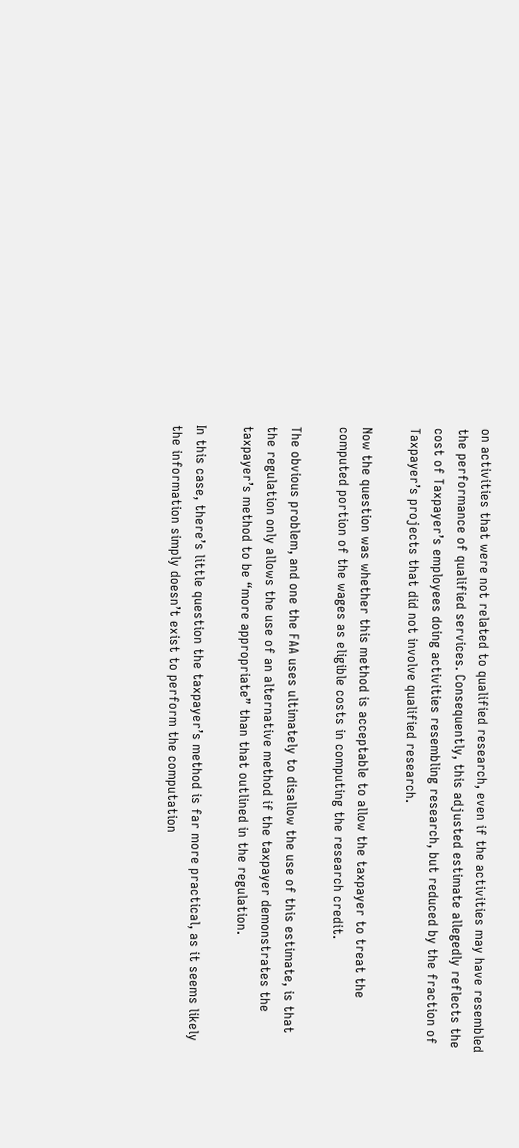on activities that were not related to qualified research, even if the activities may have resembled the performance of qualified services. Consequently, this adjusted estimate allegedly reflects the cost of Taxpayer’s employees doing activities resembling research, but reduced by the fraction of Taxpayer’s projects that did not involve qualified research.

Now the question was whether this method is acceptable to allow the taxpayer to treat the computed portion of the wages as eligible costs in computing the research credit.

The obvious problem, and one the FAA uses ultimately to disallow the use of this estimate, is that the regulation only allows the use of an alternative method if the taxpayer demonstrates the taxpayer’s method to be “more appropriate” than that outlined in the regulation.

In this case, there’s little question the taxpayer’s method is far more practical, as it seems likely the information simply doesn’t exist to perform the computation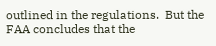outlined in the regulations.  But the FAA concludes that the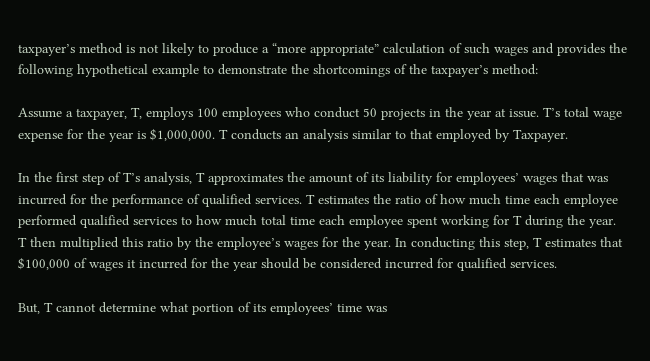taxpayer’s method is not likely to produce a “more appropriate” calculation of such wages and provides the following hypothetical example to demonstrate the shortcomings of the taxpayer’s method:

Assume a taxpayer, T, employs 100 employees who conduct 50 projects in the year at issue. T’s total wage expense for the year is $1,000,000. T conducts an analysis similar to that employed by Taxpayer.

In the first step of T’s analysis, T approximates the amount of its liability for employees’ wages that was incurred for the performance of qualified services. T estimates the ratio of how much time each employee performed qualified services to how much total time each employee spent working for T during the year. T then multiplied this ratio by the employee’s wages for the year. In conducting this step, T estimates that $100,000 of wages it incurred for the year should be considered incurred for qualified services.

But, T cannot determine what portion of its employees’ time was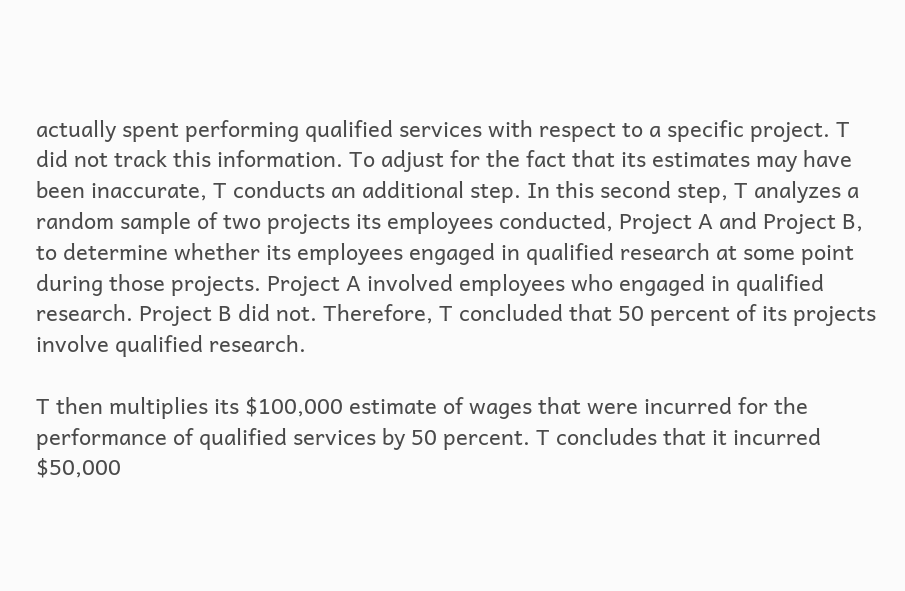actually spent performing qualified services with respect to a specific project. T did not track this information. To adjust for the fact that its estimates may have been inaccurate, T conducts an additional step. In this second step, T analyzes a random sample of two projects its employees conducted, Project A and Project B, to determine whether its employees engaged in qualified research at some point during those projects. Project A involved employees who engaged in qualified research. Project B did not. Therefore, T concluded that 50 percent of its projects involve qualified research.

T then multiplies its $100,000 estimate of wages that were incurred for the performance of qualified services by 50 percent. T concludes that it incurred $50,000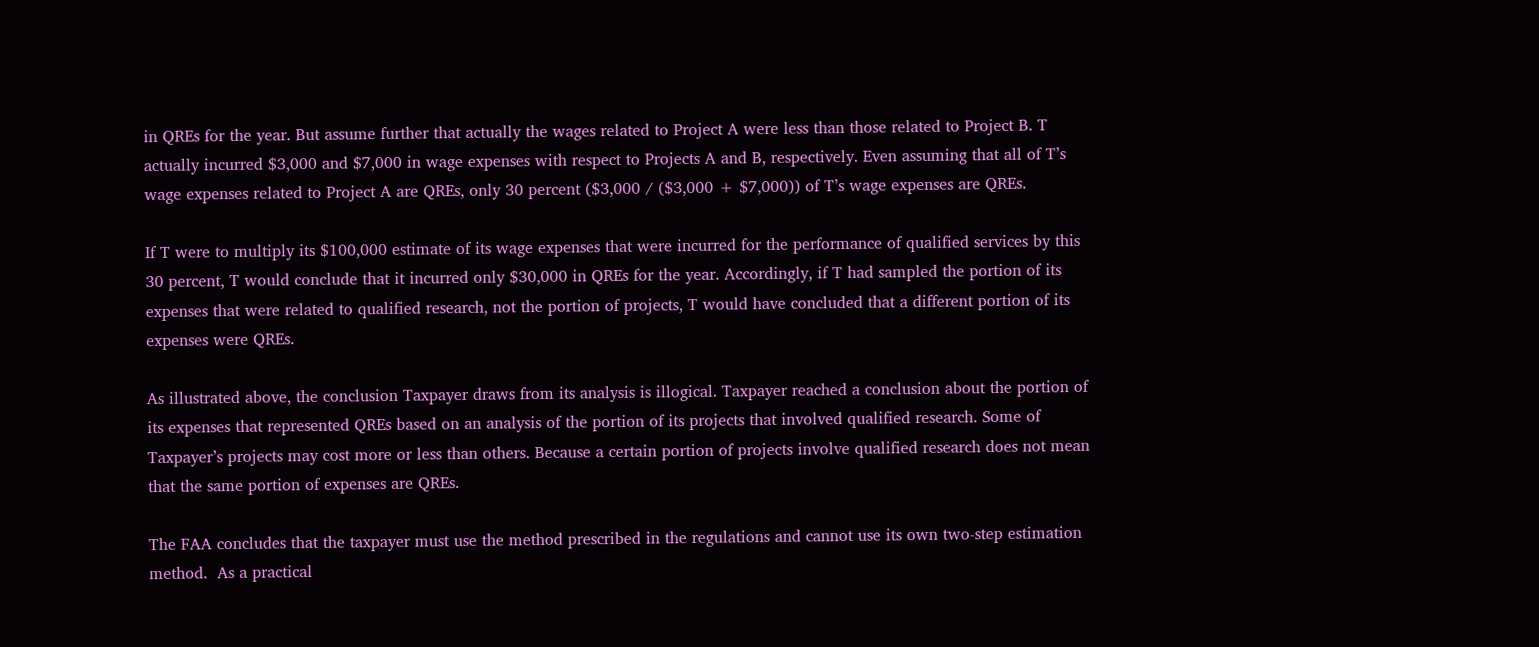in QREs for the year. But assume further that actually the wages related to Project A were less than those related to Project B. T actually incurred $3,000 and $7,000 in wage expenses with respect to Projects A and B, respectively. Even assuming that all of T’s wage expenses related to Project A are QREs, only 30 percent ($3,000 / ($3,000 + $7,000)) of T’s wage expenses are QREs.

If T were to multiply its $100,000 estimate of its wage expenses that were incurred for the performance of qualified services by this 30 percent, T would conclude that it incurred only $30,000 in QREs for the year. Accordingly, if T had sampled the portion of its expenses that were related to qualified research, not the portion of projects, T would have concluded that a different portion of its expenses were QREs.

As illustrated above, the conclusion Taxpayer draws from its analysis is illogical. Taxpayer reached a conclusion about the portion of its expenses that represented QREs based on an analysis of the portion of its projects that involved qualified research. Some of Taxpayer’s projects may cost more or less than others. Because a certain portion of projects involve qualified research does not mean that the same portion of expenses are QREs.

The FAA concludes that the taxpayer must use the method prescribed in the regulations and cannot use its own two-step estimation method.  As a practical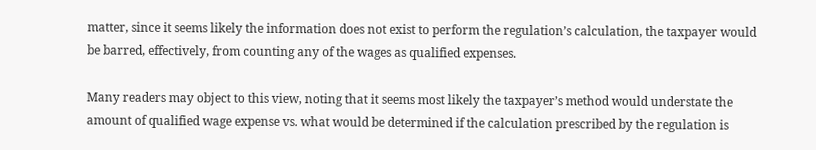matter, since it seems likely the information does not exist to perform the regulation’s calculation, the taxpayer would be barred, effectively, from counting any of the wages as qualified expenses.

Many readers may object to this view, noting that it seems most likely the taxpayer’s method would understate the amount of qualified wage expense vs. what would be determined if the calculation prescribed by the regulation is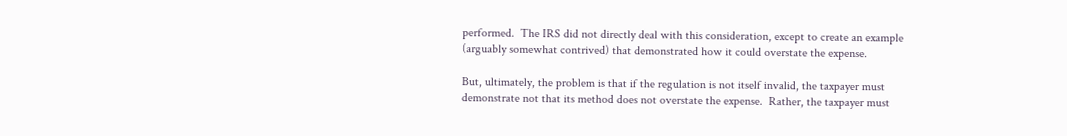performed.  The IRS did not directly deal with this consideration, except to create an example (arguably somewhat contrived) that demonstrated how it could overstate the expense.

But, ultimately, the problem is that if the regulation is not itself invalid, the taxpayer must demonstrate not that its method does not overstate the expense.  Rather, the taxpayer must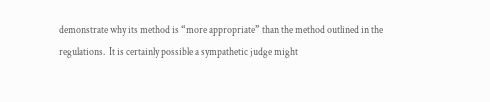demonstrate why its method is “more appropriate” than the method outlined in the regulations.  It is certainly possible a sympathetic judge might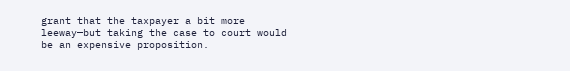grant that the taxpayer a bit more leeway—but taking the case to court would be an expensive proposition.